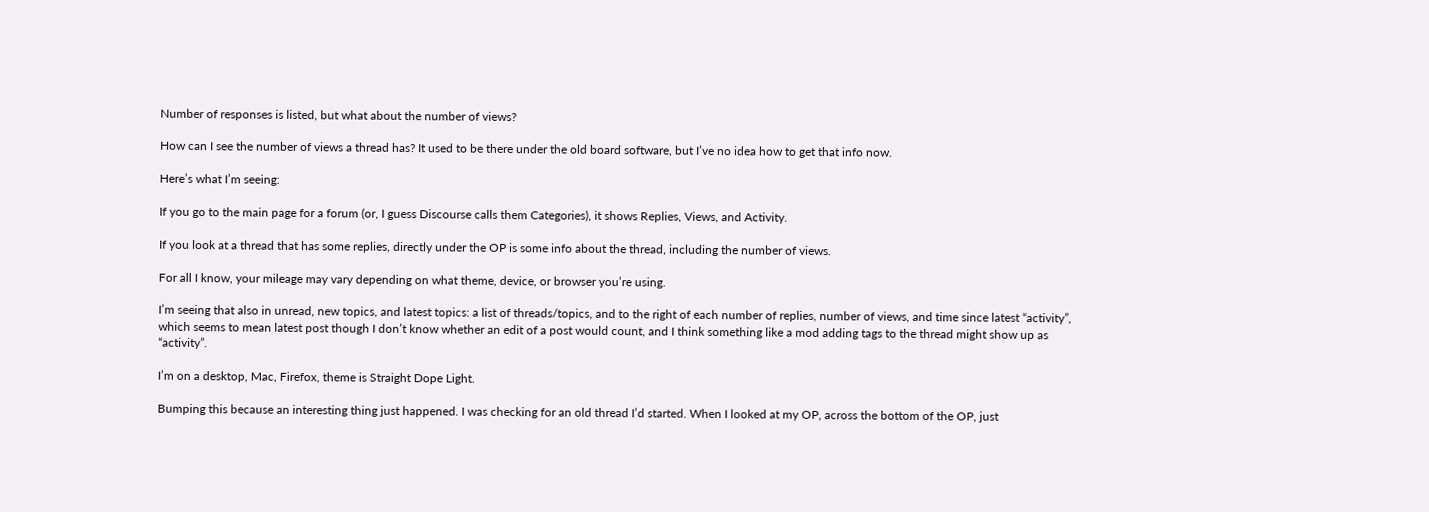Number of responses is listed, but what about the number of views?

How can I see the number of views a thread has? It used to be there under the old board software, but I’ve no idea how to get that info now.

Here’s what I’m seeing:

If you go to the main page for a forum (or, I guess Discourse calls them Categories), it shows Replies, Views, and Activity.

If you look at a thread that has some replies, directly under the OP is some info about the thread, including the number of views.

For all I know, your mileage may vary depending on what theme, device, or browser you’re using.

I’m seeing that also in unread, new topics, and latest topics: a list of threads/topics, and to the right of each number of replies, number of views, and time since latest “activity”, which seems to mean latest post though I don’t know whether an edit of a post would count, and I think something like a mod adding tags to the thread might show up as “activity”.

I’m on a desktop, Mac, Firefox, theme is Straight Dope Light.

Bumping this because an interesting thing just happened. I was checking for an old thread I’d started. When I looked at my OP, across the bottom of the OP, just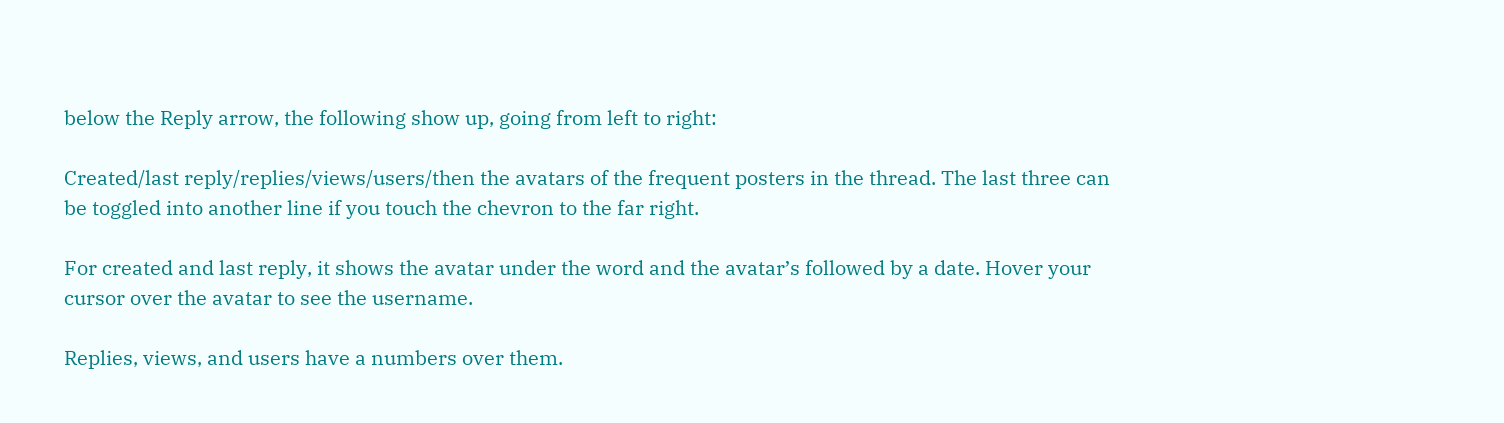below the Reply arrow, the following show up, going from left to right:

Created/last reply/replies/views/users/then the avatars of the frequent posters in the thread. The last three can be toggled into another line if you touch the chevron to the far right.

For created and last reply, it shows the avatar under the word and the avatar’s followed by a date. Hover your cursor over the avatar to see the username.

Replies, views, and users have a numbers over them.